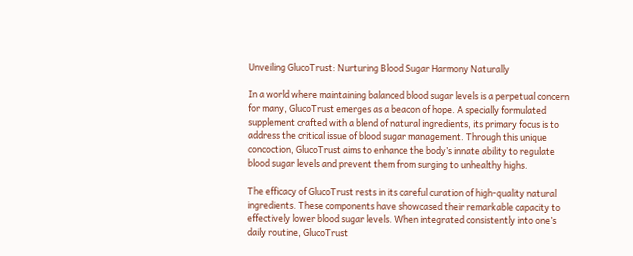Unveiling GlucoTrust: Nurturing Blood Sugar Harmony Naturally

In a world where maintaining balanced blood sugar levels is a perpetual concern for many, GlucoTrust emerges as a beacon of hope. A specially formulated supplement crafted with a blend of natural ingredients, its primary focus is to address the critical issue of blood sugar management. Through this unique concoction, GlucoTrust aims to enhance the body’s innate ability to regulate blood sugar levels and prevent them from surging to unhealthy highs.

The efficacy of GlucoTrust rests in its careful curation of high-quality natural ingredients. These components have showcased their remarkable capacity to effectively lower blood sugar levels. When integrated consistently into one’s daily routine, GlucoTrust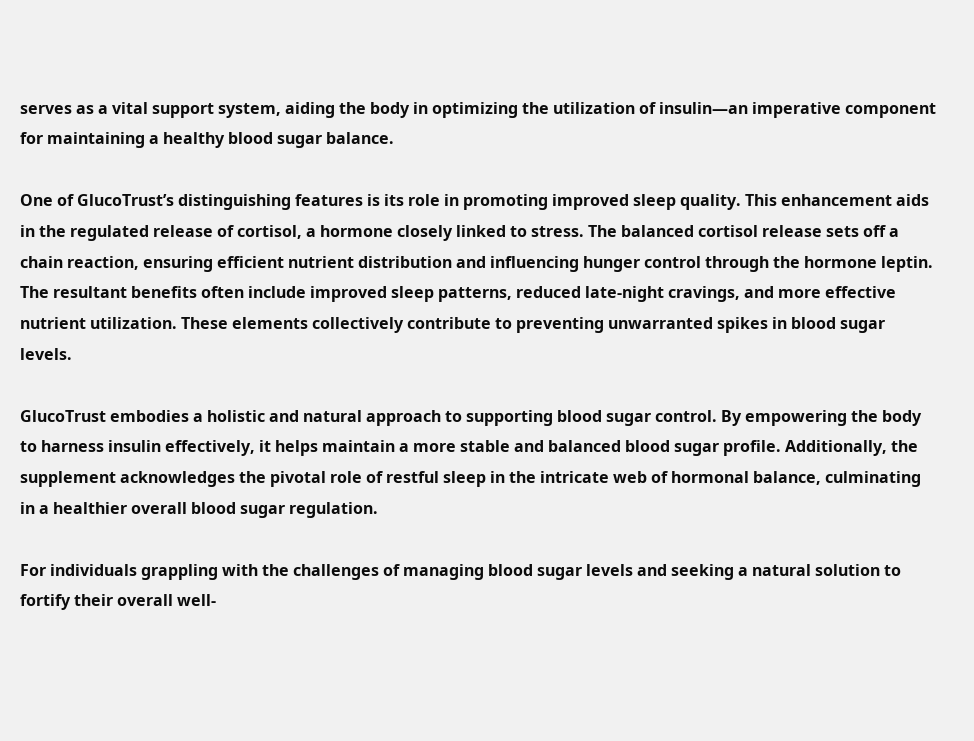serves as a vital support system, aiding the body in optimizing the utilization of insulin—an imperative component for maintaining a healthy blood sugar balance.

One of GlucoTrust’s distinguishing features is its role in promoting improved sleep quality. This enhancement aids in the regulated release of cortisol, a hormone closely linked to stress. The balanced cortisol release sets off a chain reaction, ensuring efficient nutrient distribution and influencing hunger control through the hormone leptin. The resultant benefits often include improved sleep patterns, reduced late-night cravings, and more effective nutrient utilization. These elements collectively contribute to preventing unwarranted spikes in blood sugar levels.

GlucoTrust embodies a holistic and natural approach to supporting blood sugar control. By empowering the body to harness insulin effectively, it helps maintain a more stable and balanced blood sugar profile. Additionally, the supplement acknowledges the pivotal role of restful sleep in the intricate web of hormonal balance, culminating in a healthier overall blood sugar regulation.

For individuals grappling with the challenges of managing blood sugar levels and seeking a natural solution to fortify their overall well-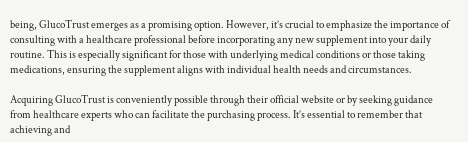being, GlucoTrust emerges as a promising option. However, it’s crucial to emphasize the importance of consulting with a healthcare professional before incorporating any new supplement into your daily routine. This is especially significant for those with underlying medical conditions or those taking medications, ensuring the supplement aligns with individual health needs and circumstances.

Acquiring GlucoTrust is conveniently possible through their official website or by seeking guidance from healthcare experts who can facilitate the purchasing process. It’s essential to remember that achieving and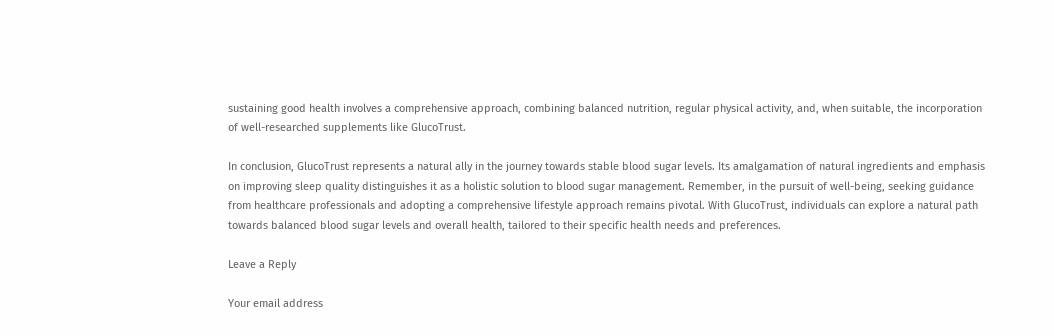sustaining good health involves a comprehensive approach, combining balanced nutrition, regular physical activity, and, when suitable, the incorporation of well-researched supplements like GlucoTrust.

In conclusion, GlucoTrust represents a natural ally in the journey towards stable blood sugar levels. Its amalgamation of natural ingredients and emphasis on improving sleep quality distinguishes it as a holistic solution to blood sugar management. Remember, in the pursuit of well-being, seeking guidance from healthcare professionals and adopting a comprehensive lifestyle approach remains pivotal. With GlucoTrust, individuals can explore a natural path towards balanced blood sugar levels and overall health, tailored to their specific health needs and preferences.

Leave a Reply

Your email address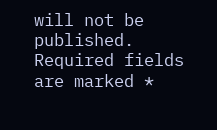will not be published. Required fields are marked *